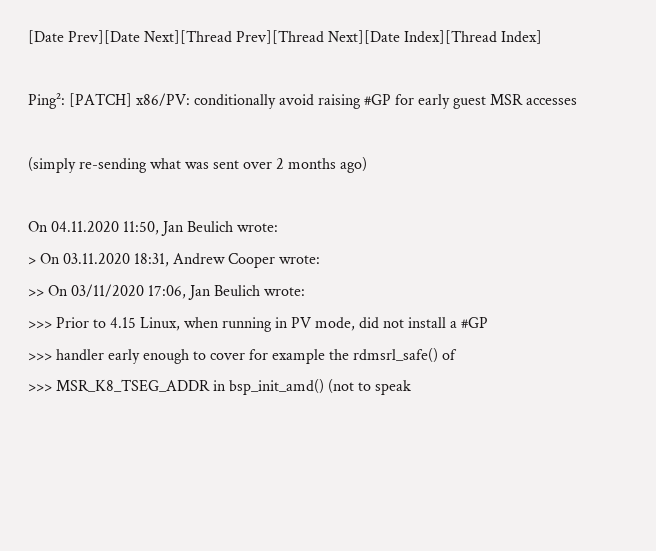[Date Prev][Date Next][Thread Prev][Thread Next][Date Index][Thread Index]

Ping²: [PATCH] x86/PV: conditionally avoid raising #GP for early guest MSR accesses

(simply re-sending what was sent over 2 months ago)

On 04.11.2020 11:50, Jan Beulich wrote:
> On 03.11.2020 18:31, Andrew Cooper wrote:
>> On 03/11/2020 17:06, Jan Beulich wrote:
>>> Prior to 4.15 Linux, when running in PV mode, did not install a #GP
>>> handler early enough to cover for example the rdmsrl_safe() of
>>> MSR_K8_TSEG_ADDR in bsp_init_amd() (not to speak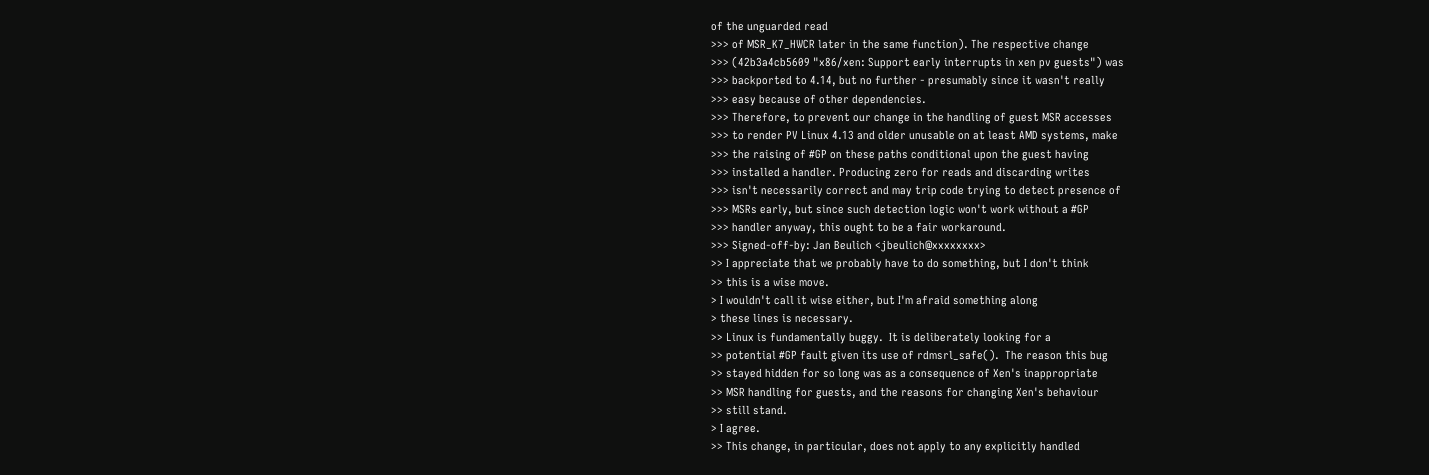of the unguarded read
>>> of MSR_K7_HWCR later in the same function). The respective change
>>> (42b3a4cb5609 "x86/xen: Support early interrupts in xen pv guests") was
>>> backported to 4.14, but no further - presumably since it wasn't really
>>> easy because of other dependencies.
>>> Therefore, to prevent our change in the handling of guest MSR accesses
>>> to render PV Linux 4.13 and older unusable on at least AMD systems, make
>>> the raising of #GP on these paths conditional upon the guest having
>>> installed a handler. Producing zero for reads and discarding writes
>>> isn't necessarily correct and may trip code trying to detect presence of
>>> MSRs early, but since such detection logic won't work without a #GP
>>> handler anyway, this ought to be a fair workaround.
>>> Signed-off-by: Jan Beulich <jbeulich@xxxxxxxx>
>> I appreciate that we probably have to do something, but I don't think
>> this is a wise move.
> I wouldn't call it wise either, but I'm afraid something along
> these lines is necessary.
>> Linux is fundamentally buggy.  It is deliberately looking for a
>> potential #GP fault given its use of rdmsrl_safe().  The reason this bug
>> stayed hidden for so long was as a consequence of Xen's inappropriate
>> MSR handling for guests, and the reasons for changing Xen's behaviour
>> still stand.
> I agree.
>> This change, in particular, does not apply to any explicitly handled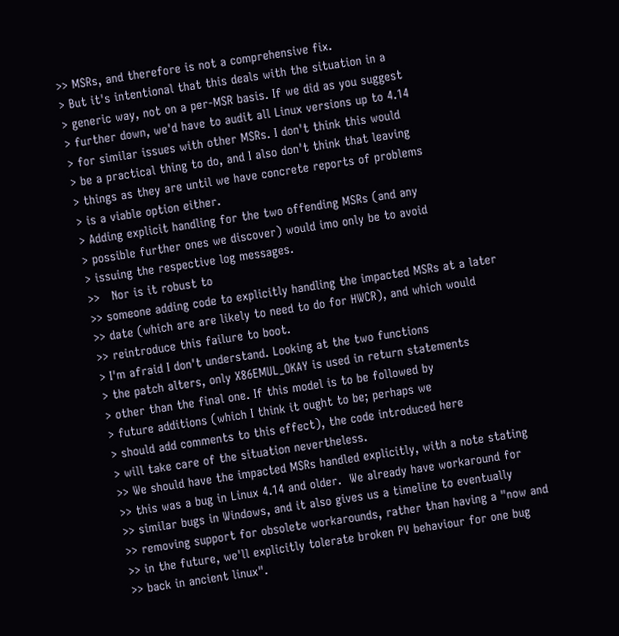>> MSRs, and therefore is not a comprehensive fix.
> But it's intentional that this deals with the situation in a
> generic way, not on a per-MSR basis. If we did as you suggest
> further down, we'd have to audit all Linux versions up to 4.14
> for similar issues with other MSRs. I don't think this would
> be a practical thing to do, and I also don't think that leaving
> things as they are until we have concrete reports of problems
> is a viable option either.
> Adding explicit handling for the two offending MSRs (and any
> possible further ones we discover) would imo only be to avoid
> issuing the respective log messages.
>>   Nor is it robust to
>> someone adding code to explicitly handling the impacted MSRs at a later
>> date (which are are likely to need to do for HWCR), and which would
>> reintroduce this failure to boot.
> I'm afraid I don't understand. Looking at the two functions
> the patch alters, only X86EMUL_OKAY is used in return statements
> other than the final one. If this model is to be followed by
> future additions (which I think it ought to be; perhaps we
> should add comments to this effect), the code introduced here
> will take care of the situation nevertheless.
>> We should have the impacted MSRs handled explicitly, with a note stating
>> this was a bug in Linux 4.14 and older.  We already have workaround for
>> similar bugs in Windows, and it also gives us a timeline to eventually
>> removing support for obsolete workarounds, rather than having a "now and
>> in the future, we'll explicitly tolerate broken PV behaviour for one bug
>> back in ancient linux".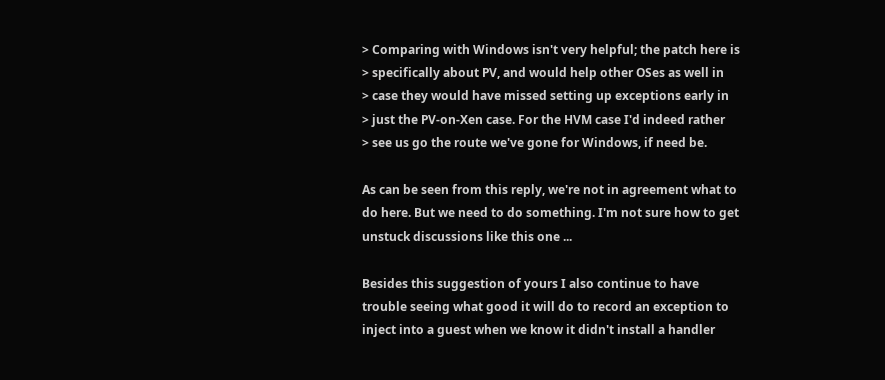> Comparing with Windows isn't very helpful; the patch here is
> specifically about PV, and would help other OSes as well in
> case they would have missed setting up exceptions early in
> just the PV-on-Xen case. For the HVM case I'd indeed rather
> see us go the route we've gone for Windows, if need be.

As can be seen from this reply, we're not in agreement what to
do here. But we need to do something. I'm not sure how to get
unstuck discussions like this one ...

Besides this suggestion of yours I also continue to have
trouble seeing what good it will do to record an exception to
inject into a guest when we know it didn't install a handler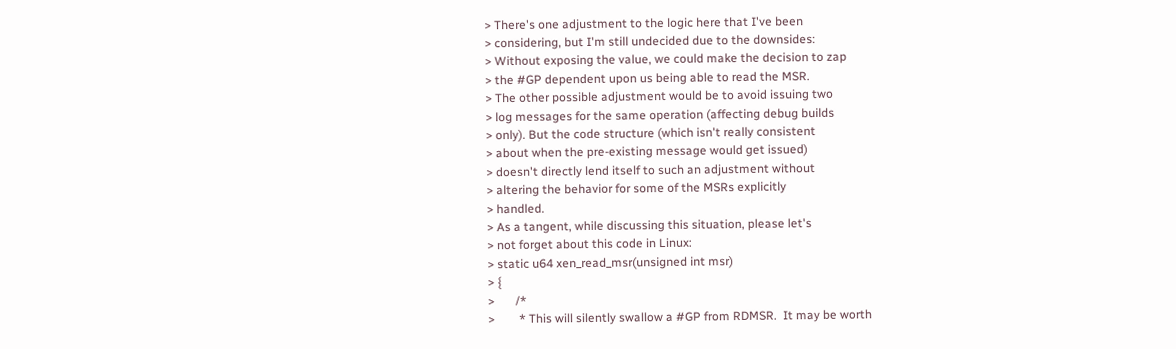> There's one adjustment to the logic here that I've been
> considering, but I'm still undecided due to the downsides:
> Without exposing the value, we could make the decision to zap
> the #GP dependent upon us being able to read the MSR.
> The other possible adjustment would be to avoid issuing two
> log messages for the same operation (affecting debug builds
> only). But the code structure (which isn't really consistent
> about when the pre-existing message would get issued)
> doesn't directly lend itself to such an adjustment without
> altering the behavior for some of the MSRs explicitly
> handled.
> As a tangent, while discussing this situation, please let's
> not forget about this code in Linux:
> static u64 xen_read_msr(unsigned int msr)
> {
>       /*
>        * This will silently swallow a #GP from RDMSR.  It may be worth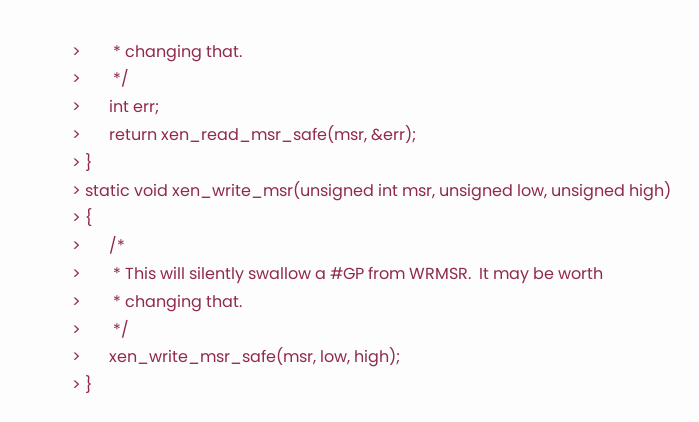>        * changing that.
>        */
>       int err;
>       return xen_read_msr_safe(msr, &err);
> }
> static void xen_write_msr(unsigned int msr, unsigned low, unsigned high)
> {
>       /*
>        * This will silently swallow a #GP from WRMSR.  It may be worth
>        * changing that.
>        */
>       xen_write_msr_safe(msr, low, high);
> }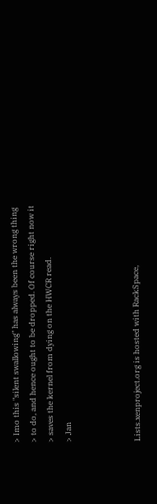> Imo this "silent swallowing" has always been the wrong thing
> to do, and hence ought to be dropped. Of course right now it
> saves the kernel from dying on the HWCR read.
> Jan



Lists.xenproject.org is hosted with RackSpace,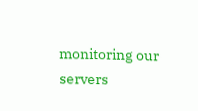monitoring our
servers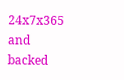24x7x365 and backed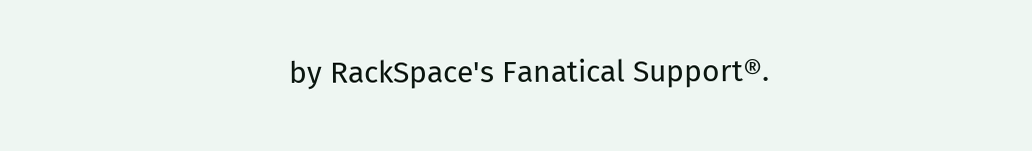by RackSpace's Fanatical Support®.